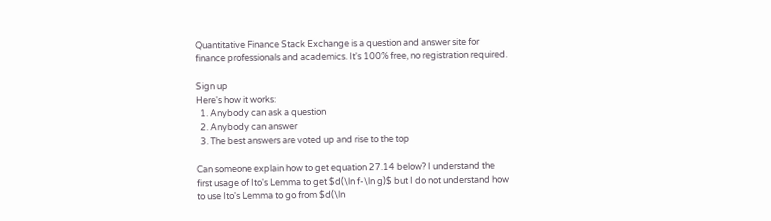Quantitative Finance Stack Exchange is a question and answer site for finance professionals and academics. It's 100% free, no registration required.

Sign up
Here's how it works:
  1. Anybody can ask a question
  2. Anybody can answer
  3. The best answers are voted up and rise to the top

Can someone explain how to get equation 27.14 below? I understand the first usage of Ito's Lemma to get $d(\ln f-\ln g)$ but I do not understand how to use Ito's Lemma to go from $d(\ln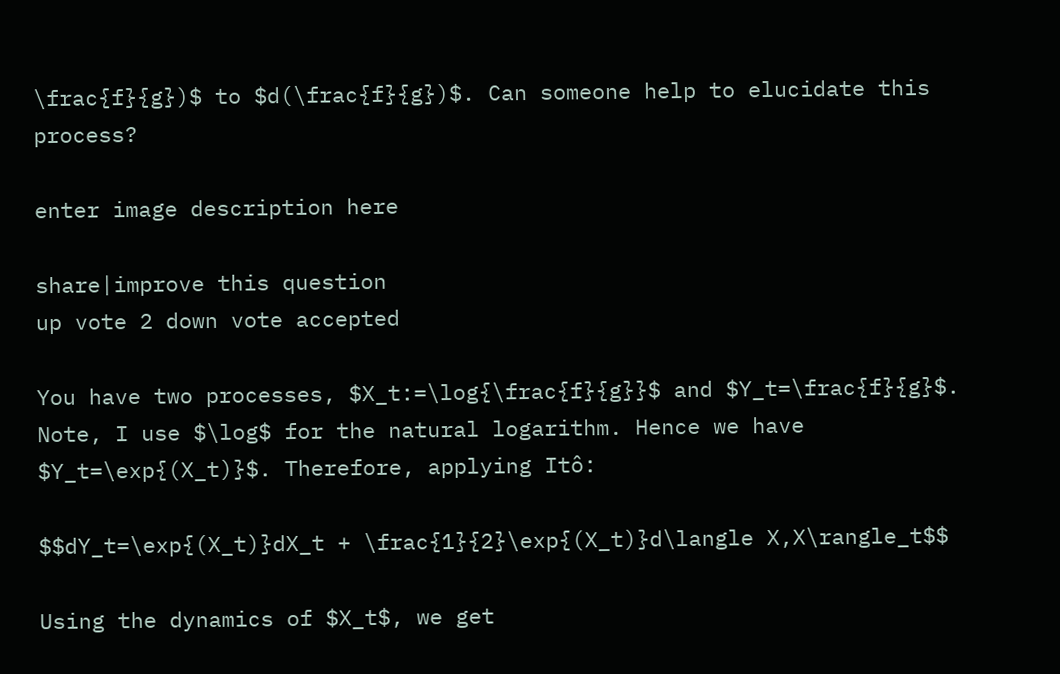\frac{f}{g})$ to $d(\frac{f}{g})$. Can someone help to elucidate this process?

enter image description here

share|improve this question
up vote 2 down vote accepted

You have two processes, $X_t:=\log{\frac{f}{g}}$ and $Y_t=\frac{f}{g}$. Note, I use $\log$ for the natural logarithm. Hence we have $Y_t=\exp{(X_t)}$. Therefore, applying Itô:

$$dY_t=\exp{(X_t)}dX_t + \frac{1}{2}\exp{(X_t)}d\langle X,X\rangle_t$$

Using the dynamics of $X_t$, we get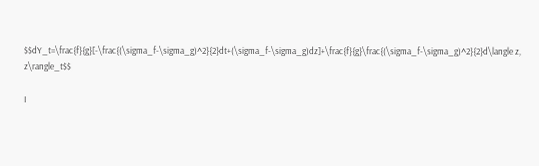$$dY_t=\frac{f}{g}[-\frac{(\sigma_f-\sigma_g)^2}{2}dt+(\sigma_f-\sigma_g)dz]+\frac{f}{g}\frac{(\sigma_f-\sigma_g)^2}{2}d\langle z, z\rangle_t$$

I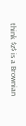think $z$ is a Brownian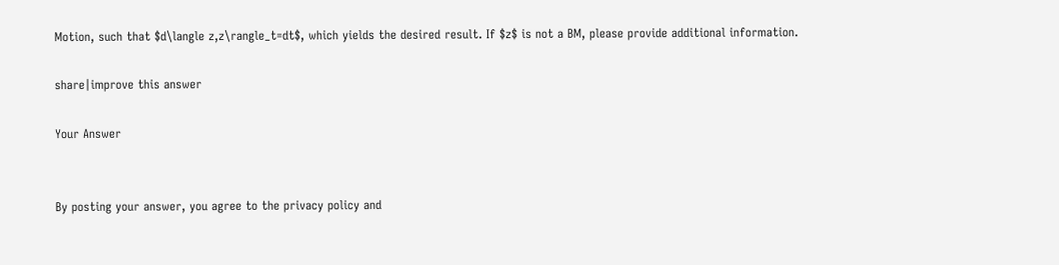Motion, such that $d\langle z,z\rangle_t=dt$, which yields the desired result. If $z$ is not a BM, please provide additional information.

share|improve this answer

Your Answer


By posting your answer, you agree to the privacy policy and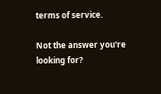terms of service.

Not the answer you're looking for?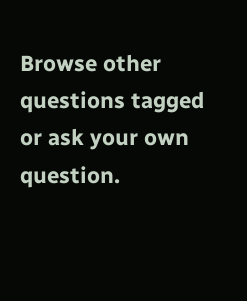Browse other questions tagged or ask your own question.